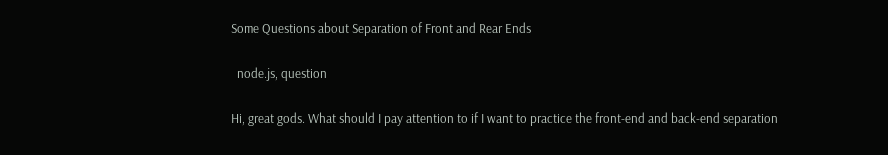Some Questions about Separation of Front and Rear Ends

  node.js, question

Hi, great gods. What should I pay attention to if I want to practice the front-end and back-end separation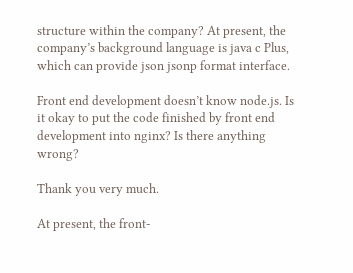structure within the company? At present, the company’s background language is java c Plus, which can provide json jsonp format interface.

Front end development doesn’t know node.js. Is it okay to put the code finished by front end development into nginx? Is there anything wrong?

Thank you very much.

At present, the front-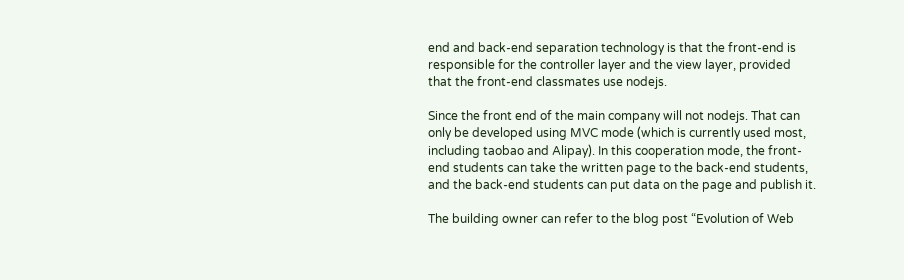end and back-end separation technology is that the front-end is responsible for the controller layer and the view layer, provided that the front-end classmates use nodejs.

Since the front end of the main company will not nodejs. That can only be developed using MVC mode (which is currently used most, including taobao and Alipay). In this cooperation mode, the front-end students can take the written page to the back-end students, and the back-end students can put data on the page and publish it.

The building owner can refer to the blog post “Evolution of Web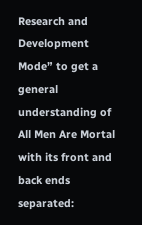Research and Development Mode” to get a general understanding of All Men Are Mortal with its front and back ends separated: